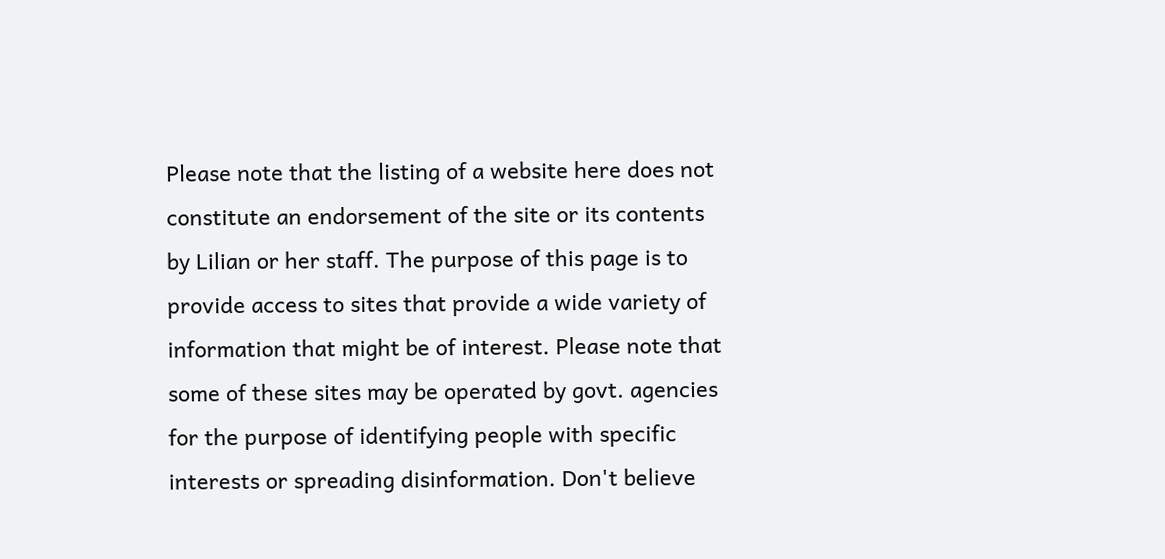Please note that the listing of a website here does not constitute an endorsement of the site or its contents by Lilian or her staff. The purpose of this page is to provide access to sites that provide a wide variety of information that might be of interest. Please note that some of these sites may be operated by govt. agencies for the purpose of identifying people with specific interests or spreading disinformation. Don't believe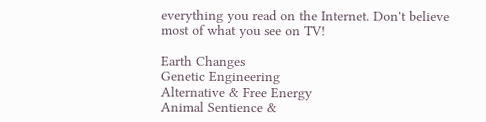everything you read on the Internet. Don't believe most of what you see on TV!

Earth Changes
Genetic Engineering
Alternative & Free Energy
Animal Sentience &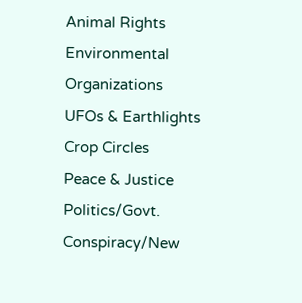Animal Rights
Environmental Organizations
UFOs & Earthlights
Crop Circles
Peace & Justice
Politics/Govt. Conspiracy/New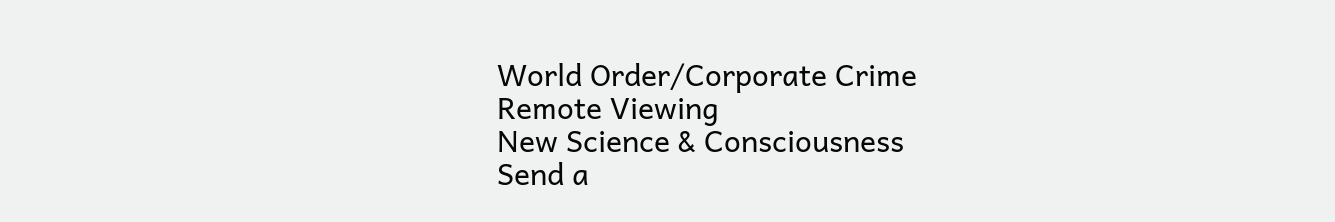World Order/Corporate Crime
Remote Viewing
New Science & Consciousness
Send a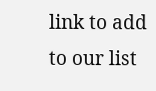link to add to our list